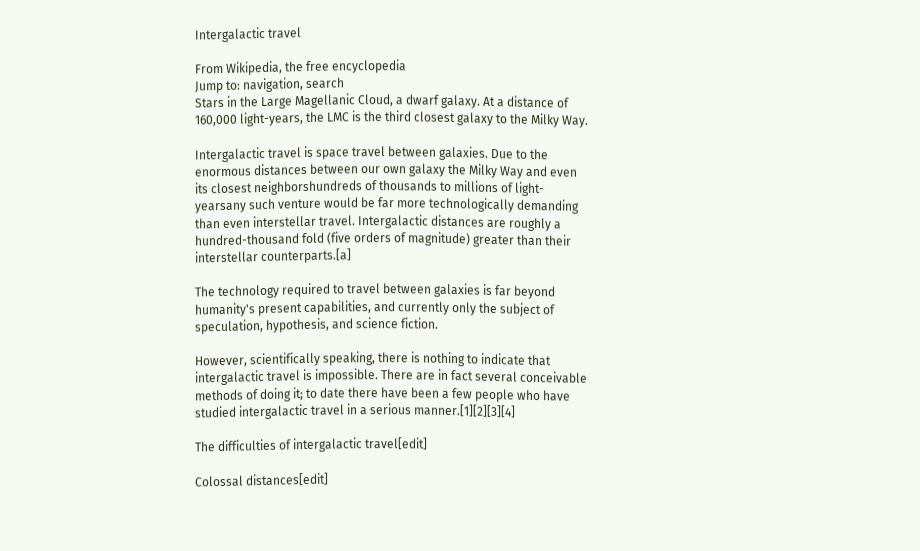Intergalactic travel

From Wikipedia, the free encyclopedia
Jump to: navigation, search
Stars in the Large Magellanic Cloud, a dwarf galaxy. At a distance of 160,000 light-years, the LMC is the third closest galaxy to the Milky Way.

Intergalactic travel is space travel between galaxies. Due to the enormous distances between our own galaxy the Milky Way and even its closest neighborshundreds of thousands to millions of light-yearsany such venture would be far more technologically demanding than even interstellar travel. Intergalactic distances are roughly a hundred-thousand fold (five orders of magnitude) greater than their interstellar counterparts.[a]

The technology required to travel between galaxies is far beyond humanity's present capabilities, and currently only the subject of speculation, hypothesis, and science fiction.

However, scientifically speaking, there is nothing to indicate that intergalactic travel is impossible. There are in fact several conceivable methods of doing it; to date there have been a few people who have studied intergalactic travel in a serious manner.[1][2][3][4]

The difficulties of intergalactic travel[edit]

Colossal distances[edit]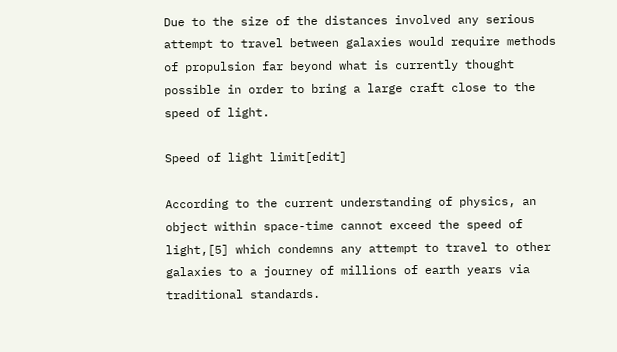Due to the size of the distances involved any serious attempt to travel between galaxies would require methods of propulsion far beyond what is currently thought possible in order to bring a large craft close to the speed of light.

Speed of light limit[edit]

According to the current understanding of physics, an object within space-time cannot exceed the speed of light,[5] which condemns any attempt to travel to other galaxies to a journey of millions of earth years via traditional standards.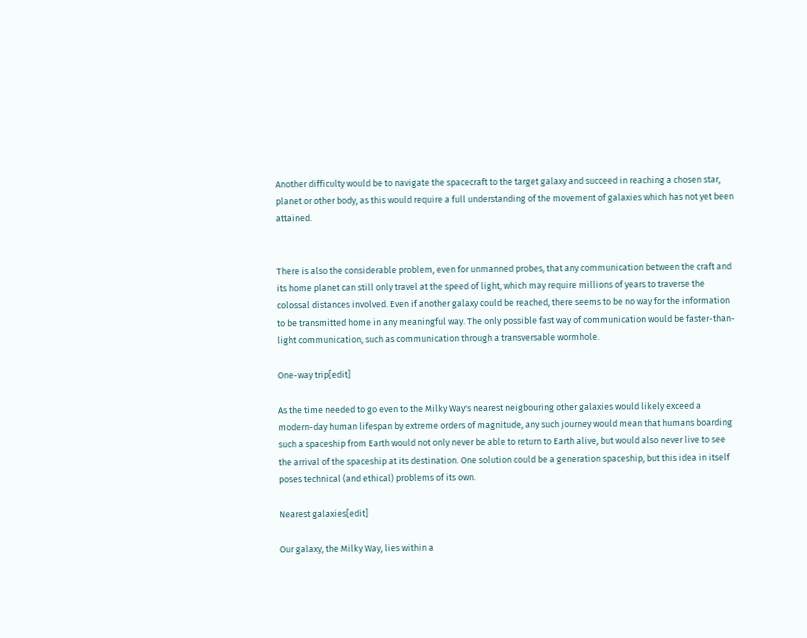Another difficulty would be to navigate the spacecraft to the target galaxy and succeed in reaching a chosen star, planet or other body, as this would require a full understanding of the movement of galaxies which has not yet been attained.


There is also the considerable problem, even for unmanned probes, that any communication between the craft and its home planet can still only travel at the speed of light, which may require millions of years to traverse the colossal distances involved. Even if another galaxy could be reached, there seems to be no way for the information to be transmitted home in any meaningful way. The only possible fast way of communication would be faster-than-light communication, such as communication through a transversable wormhole.

One-way trip[edit]

As the time needed to go even to the Milky Way's nearest neigbouring other galaxies would likely exceed a modern-day human lifespan by extreme orders of magnitude, any such journey would mean that humans boarding such a spaceship from Earth would not only never be able to return to Earth alive, but would also never live to see the arrival of the spaceship at its destination. One solution could be a generation spaceship, but this idea in itself poses technical (and ethical) problems of its own.

Nearest galaxies[edit]

Our galaxy, the Milky Way, lies within a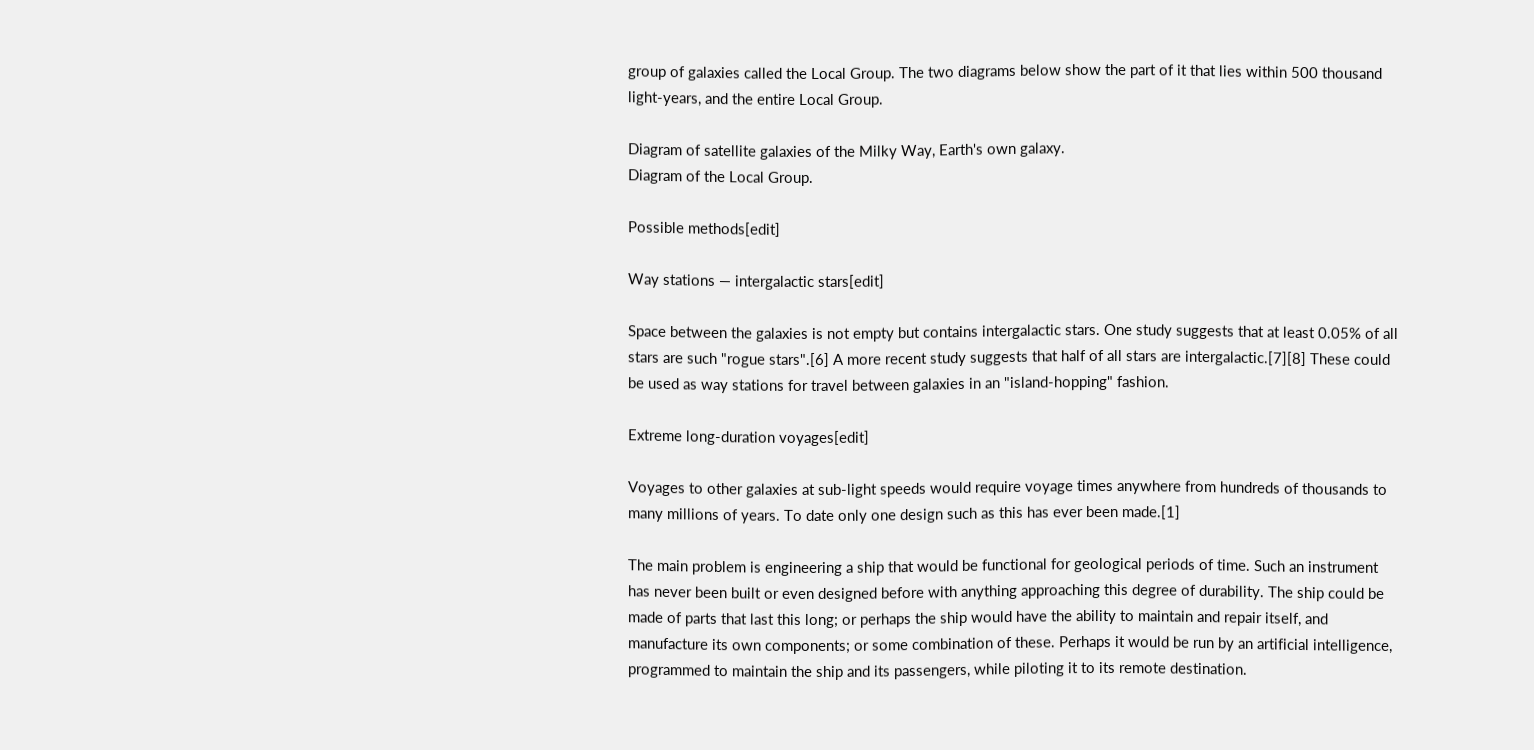group of galaxies called the Local Group. The two diagrams below show the part of it that lies within 500 thousand light-years, and the entire Local Group.

Diagram of satellite galaxies of the Milky Way, Earth's own galaxy.
Diagram of the Local Group.

Possible methods[edit]

Way stations — intergalactic stars[edit]

Space between the galaxies is not empty but contains intergalactic stars. One study suggests that at least 0.05% of all stars are such "rogue stars".[6] A more recent study suggests that half of all stars are intergalactic.[7][8] These could be used as way stations for travel between galaxies in an "island-hopping" fashion.

Extreme long-duration voyages[edit]

Voyages to other galaxies at sub-light speeds would require voyage times anywhere from hundreds of thousands to many millions of years. To date only one design such as this has ever been made.[1]

The main problem is engineering a ship that would be functional for geological periods of time. Such an instrument has never been built or even designed before with anything approaching this degree of durability. The ship could be made of parts that last this long; or perhaps the ship would have the ability to maintain and repair itself, and manufacture its own components; or some combination of these. Perhaps it would be run by an artificial intelligence, programmed to maintain the ship and its passengers, while piloting it to its remote destination.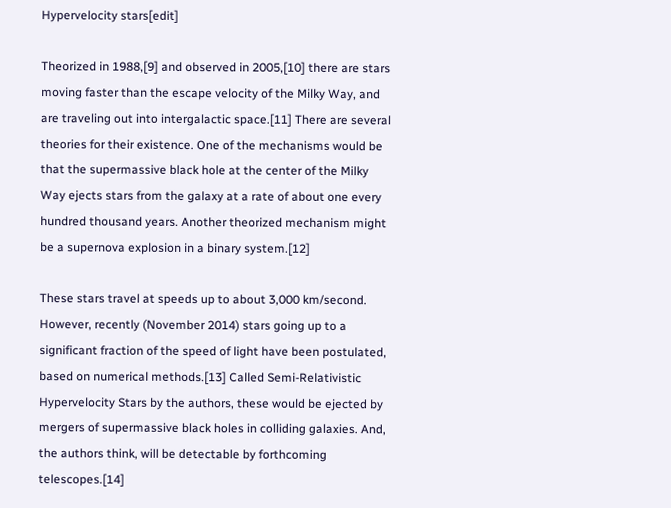Hypervelocity stars[edit]

Theorized in 1988,[9] and observed in 2005,[10] there are stars moving faster than the escape velocity of the Milky Way, and are traveling out into intergalactic space.[11] There are several theories for their existence. One of the mechanisms would be that the supermassive black hole at the center of the Milky Way ejects stars from the galaxy at a rate of about one every hundred thousand years. Another theorized mechanism might be a supernova explosion in a binary system.[12]

These stars travel at speeds up to about 3,000 km/second. However, recently (November 2014) stars going up to a significant fraction of the speed of light have been postulated, based on numerical methods.[13] Called Semi-Relativistic Hypervelocity Stars by the authors, these would be ejected by mergers of supermassive black holes in colliding galaxies. And, the authors think, will be detectable by forthcoming telescopes.[14]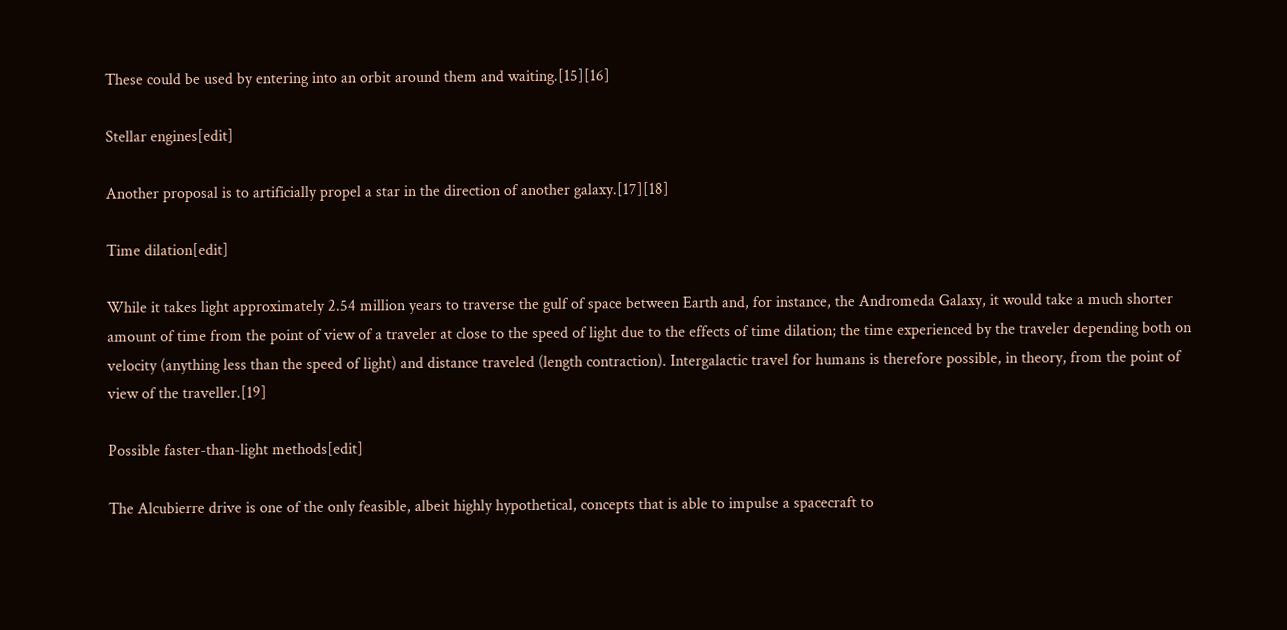These could be used by entering into an orbit around them and waiting.[15][16]

Stellar engines[edit]

Another proposal is to artificially propel a star in the direction of another galaxy.[17][18]

Time dilation[edit]

While it takes light approximately 2.54 million years to traverse the gulf of space between Earth and, for instance, the Andromeda Galaxy, it would take a much shorter amount of time from the point of view of a traveler at close to the speed of light due to the effects of time dilation; the time experienced by the traveler depending both on velocity (anything less than the speed of light) and distance traveled (length contraction). Intergalactic travel for humans is therefore possible, in theory, from the point of view of the traveller.[19]

Possible faster-than-light methods[edit]

The Alcubierre drive is one of the only feasible, albeit highly hypothetical, concepts that is able to impulse a spacecraft to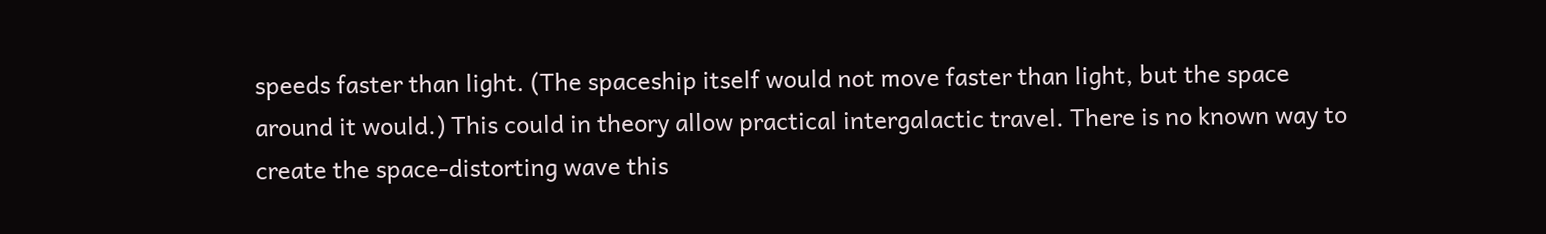speeds faster than light. (The spaceship itself would not move faster than light, but the space around it would.) This could in theory allow practical intergalactic travel. There is no known way to create the space-distorting wave this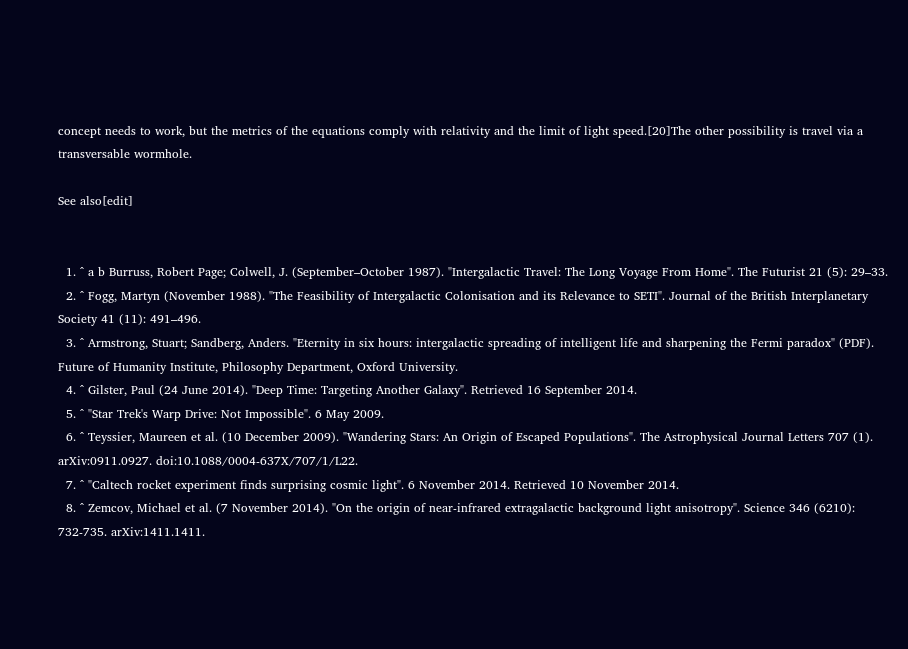concept needs to work, but the metrics of the equations comply with relativity and the limit of light speed.[20]The other possibility is travel via a transversable wormhole.

See also[edit]


  1. ^ a b Burruss, Robert Page; Colwell, J. (September–October 1987). "Intergalactic Travel: The Long Voyage From Home". The Futurist 21 (5): 29–33.
  2. ^ Fogg, Martyn (November 1988). "The Feasibility of Intergalactic Colonisation and its Relevance to SETI". Journal of the British Interplanetary Society 41 (11): 491–496.
  3. ^ Armstrong, Stuart; Sandberg, Anders. "Eternity in six hours: intergalactic spreading of intelligent life and sharpening the Fermi paradox" (PDF). Future of Humanity Institute, Philosophy Department, Oxford University.
  4. ^ Gilster, Paul (24 June 2014). "Deep Time: Targeting Another Galaxy". Retrieved 16 September 2014.
  5. ^ "Star Trek's Warp Drive: Not Impossible". 6 May 2009.
  6. ^ Teyssier, Maureen et al. (10 December 2009). "Wandering Stars: An Origin of Escaped Populations". The Astrophysical Journal Letters 707 (1). arXiv:0911.0927. doi:10.1088/0004-637X/707/1/L22.
  7. ^ "Caltech rocket experiment finds surprising cosmic light". 6 November 2014. Retrieved 10 November 2014.
  8. ^ Zemcov, Michael et al. (7 November 2014). "On the origin of near-infrared extragalactic background light anisotropy". Science 346 (6210): 732-735. arXiv:1411.1411.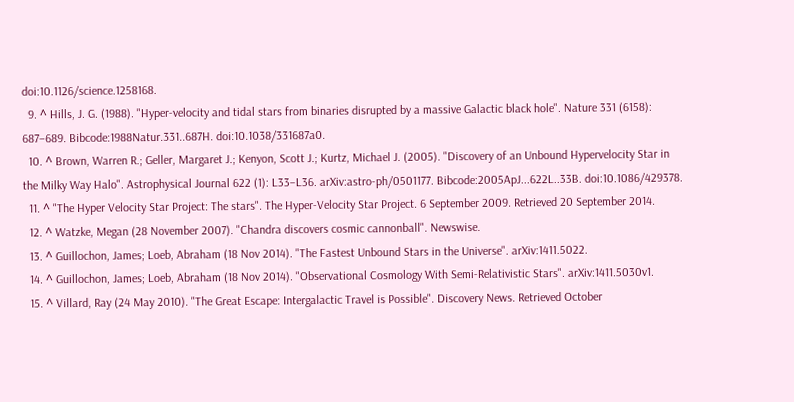doi:10.1126/science.1258168.
  9. ^ Hills, J. G. (1988). "Hyper-velocity and tidal stars from binaries disrupted by a massive Galactic black hole". Nature 331 (6158): 687–689. Bibcode:1988Natur.331..687H. doi:10.1038/331687a0.
  10. ^ Brown, Warren R.; Geller, Margaret J.; Kenyon, Scott J.; Kurtz, Michael J. (2005). "Discovery of an Unbound Hypervelocity Star in the Milky Way Halo". Astrophysical Journal 622 (1): L33–L36. arXiv:astro-ph/0501177. Bibcode:2005ApJ...622L..33B. doi:10.1086/429378.
  11. ^ "The Hyper Velocity Star Project: The stars". The Hyper-Velocity Star Project. 6 September 2009. Retrieved 20 September 2014.
  12. ^ Watzke, Megan (28 November 2007). "Chandra discovers cosmic cannonball". Newswise.
  13. ^ Guillochon, James; Loeb, Abraham (18 Nov 2014). "The Fastest Unbound Stars in the Universe". arXiv:1411.5022.
  14. ^ Guillochon, James; Loeb, Abraham (18 Nov 2014). "Observational Cosmology With Semi-Relativistic Stars". arXiv:1411.5030v1.
  15. ^ Villard, Ray (24 May 2010). "The Great Escape: Intergalactic Travel is Possible". Discovery News. Retrieved October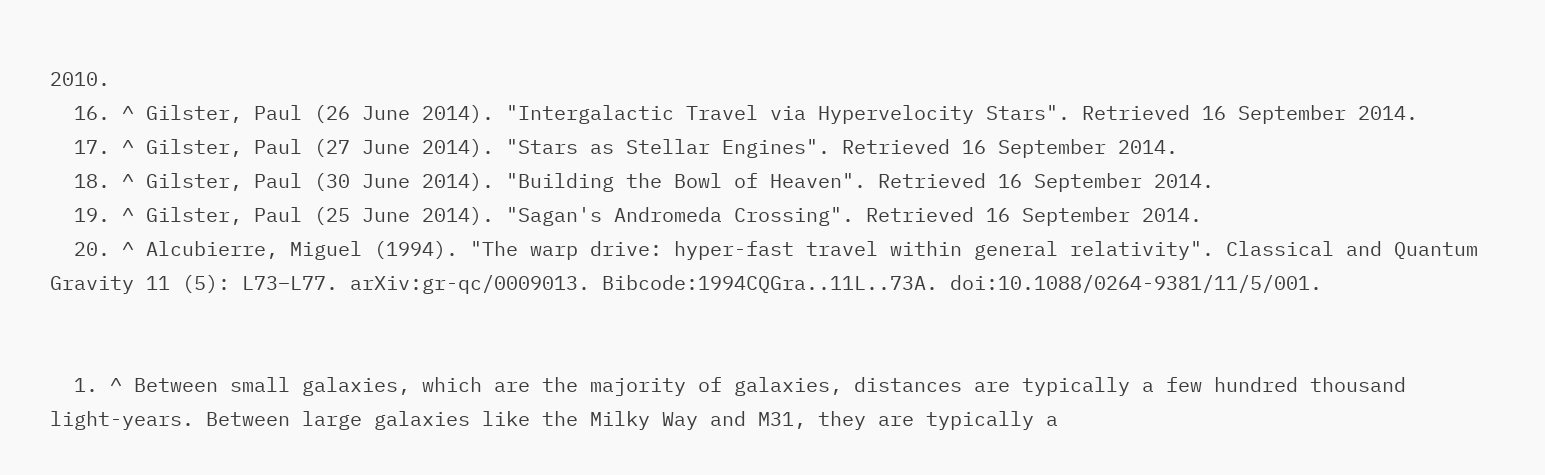2010.
  16. ^ Gilster, Paul (26 June 2014). "Intergalactic Travel via Hypervelocity Stars". Retrieved 16 September 2014.
  17. ^ Gilster, Paul (27 June 2014). "Stars as Stellar Engines". Retrieved 16 September 2014.
  18. ^ Gilster, Paul (30 June 2014). "Building the Bowl of Heaven". Retrieved 16 September 2014.
  19. ^ Gilster, Paul (25 June 2014). "Sagan's Andromeda Crossing". Retrieved 16 September 2014.
  20. ^ Alcubierre, Miguel (1994). "The warp drive: hyper-fast travel within general relativity". Classical and Quantum Gravity 11 (5): L73–L77. arXiv:gr-qc/0009013. Bibcode:1994CQGra..11L..73A. doi:10.1088/0264-9381/11/5/001.


  1. ^ Between small galaxies, which are the majority of galaxies, distances are typically a few hundred thousand light-years. Between large galaxies like the Milky Way and M31, they are typically a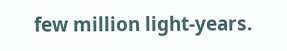few million light-years.